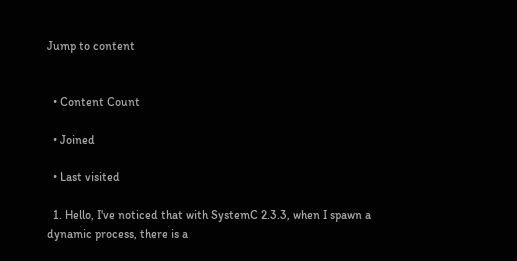Jump to content


  • Content Count

  • Joined

  • Last visited

  1. Hello, I've noticed that with SystemC 2.3.3, when I spawn a dynamic process, there is a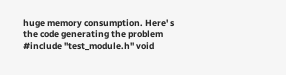huge memory consumption. Here' s the code generating the problem #include "test_module.h" void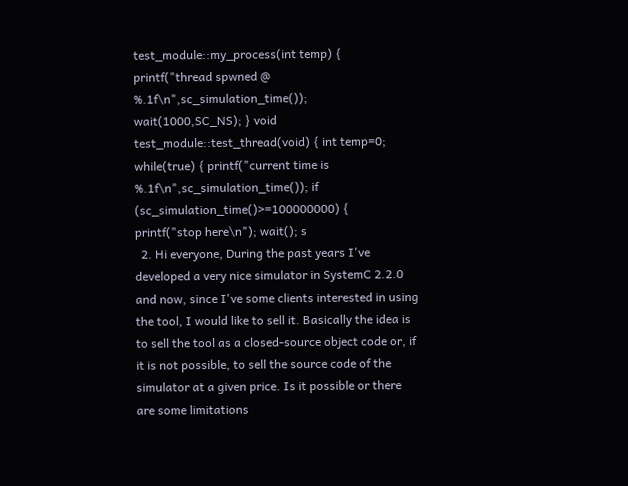test_module::my_process(int temp) { printf("thread spwned @ %.1f\n",sc_simulation_time()); wait(1000,SC_NS); } void test_module::test_thread(void) { int temp=0; while(true) { printf("current time is %.1f\n",sc_simulation_time()); if (sc_simulation_time()>=100000000) { printf("stop here\n"); wait(); s
  2. Hi everyone, During the past years I've developed a very nice simulator in SystemC 2.2.0 and now, since I've some clients interested in using the tool, I would like to sell it. Basically the idea is to sell the tool as a closed-source object code or, if it is not possible, to sell the source code of the simulator at a given price. Is it possible or there are some limitations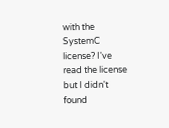with the SystemC license? I've read the license but I didn't found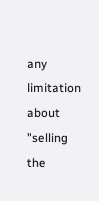any limitation about "selling the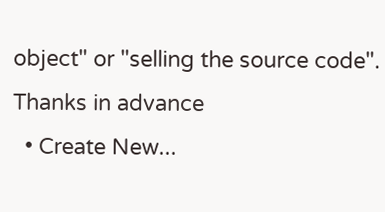object" or "selling the source code". Thanks in advance
  • Create New...